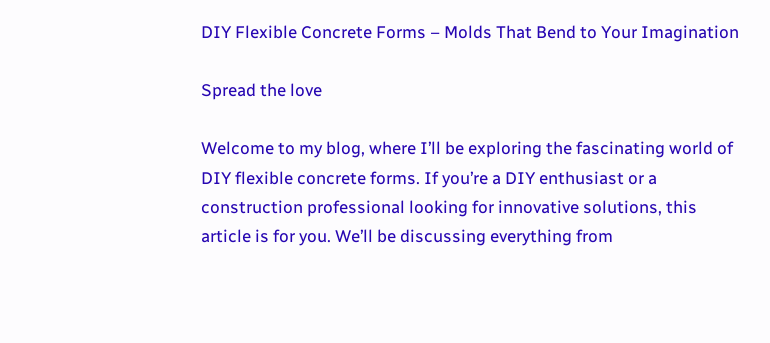DIY Flexible Concrete Forms – Molds That Bend to Your Imagination

Spread the love

Welcome to my blog, where I’ll be exploring the fascinating world of DIY flexible concrete forms. If you’re a DIY enthusiast or a construction professional looking for innovative solutions, this article is for you. We’ll be discussing everything from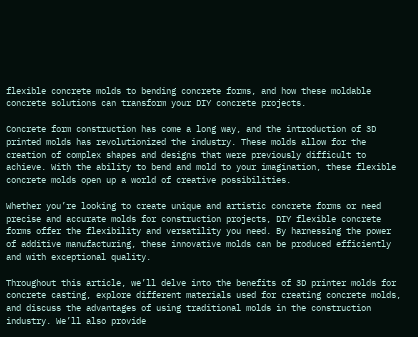flexible concrete molds to bending concrete forms, and how these moldable concrete solutions can transform your DIY concrete projects.

Concrete form construction has come a long way, and the introduction of 3D printed molds has revolutionized the industry. These molds allow for the creation of complex shapes and designs that were previously difficult to achieve. With the ability to bend and mold to your imagination, these flexible concrete molds open up a world of creative possibilities.

Whether you’re looking to create unique and artistic concrete forms or need precise and accurate molds for construction projects, DIY flexible concrete forms offer the flexibility and versatility you need. By harnessing the power of additive manufacturing, these innovative molds can be produced efficiently and with exceptional quality.

Throughout this article, we’ll delve into the benefits of 3D printer molds for concrete casting, explore different materials used for creating concrete molds, and discuss the advantages of using traditional molds in the construction industry. We’ll also provide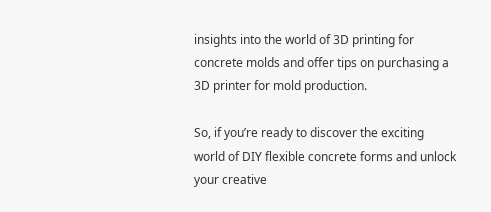insights into the world of 3D printing for concrete molds and offer tips on purchasing a 3D printer for mold production.

So, if you’re ready to discover the exciting world of DIY flexible concrete forms and unlock your creative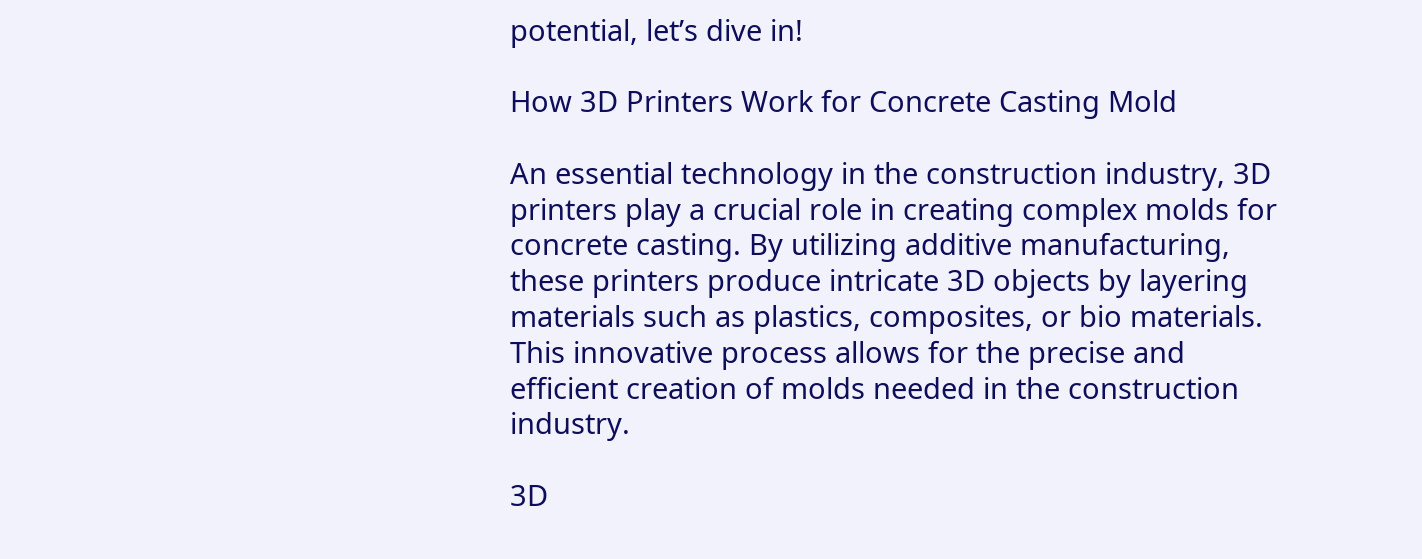potential, let’s dive in!

How 3D Printers Work for Concrete Casting Mold

An essential technology in the construction industry, 3D printers play a crucial role in creating complex molds for concrete casting. By utilizing additive manufacturing, these printers produce intricate 3D objects by layering materials such as plastics, composites, or bio materials. This innovative process allows for the precise and efficient creation of molds needed in the construction industry.

3D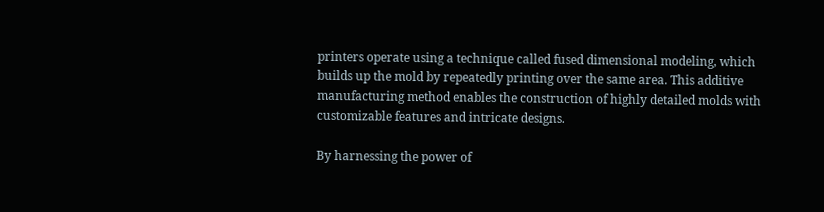printers operate using a technique called fused dimensional modeling, which builds up the mold by repeatedly printing over the same area. This additive manufacturing method enables the construction of highly detailed molds with customizable features and intricate designs.

By harnessing the power of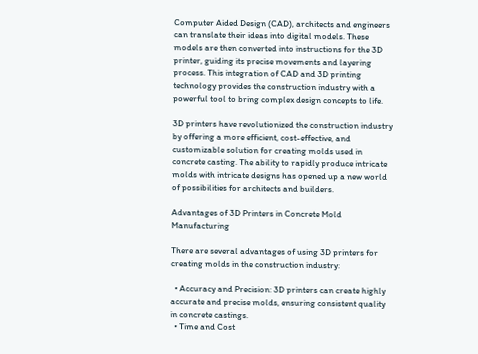Computer Aided Design (CAD), architects and engineers can translate their ideas into digital models. These models are then converted into instructions for the 3D printer, guiding its precise movements and layering process. This integration of CAD and 3D printing technology provides the construction industry with a powerful tool to bring complex design concepts to life.

3D printers have revolutionized the construction industry by offering a more efficient, cost-effective, and customizable solution for creating molds used in concrete casting. The ability to rapidly produce intricate molds with intricate designs has opened up a new world of possibilities for architects and builders.

Advantages of 3D Printers in Concrete Mold Manufacturing

There are several advantages of using 3D printers for creating molds in the construction industry:

  • Accuracy and Precision: 3D printers can create highly accurate and precise molds, ensuring consistent quality in concrete castings.
  • Time and Cost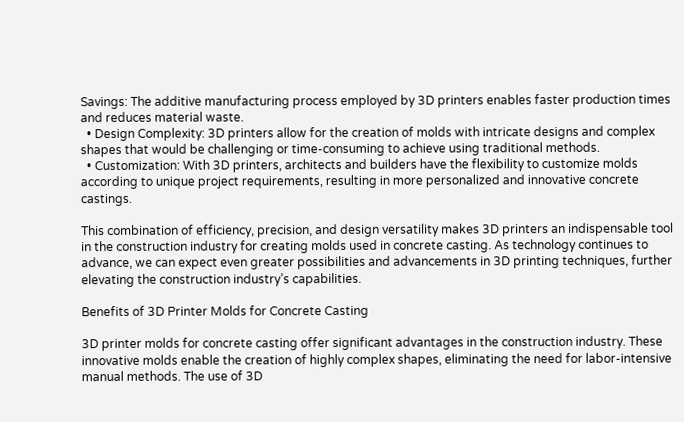Savings: The additive manufacturing process employed by 3D printers enables faster production times and reduces material waste.
  • Design Complexity: 3D printers allow for the creation of molds with intricate designs and complex shapes that would be challenging or time-consuming to achieve using traditional methods.
  • Customization: With 3D printers, architects and builders have the flexibility to customize molds according to unique project requirements, resulting in more personalized and innovative concrete castings.

This combination of efficiency, precision, and design versatility makes 3D printers an indispensable tool in the construction industry for creating molds used in concrete casting. As technology continues to advance, we can expect even greater possibilities and advancements in 3D printing techniques, further elevating the construction industry’s capabilities.

Benefits of 3D Printer Molds for Concrete Casting

3D printer molds for concrete casting offer significant advantages in the construction industry. These innovative molds enable the creation of highly complex shapes, eliminating the need for labor-intensive manual methods. The use of 3D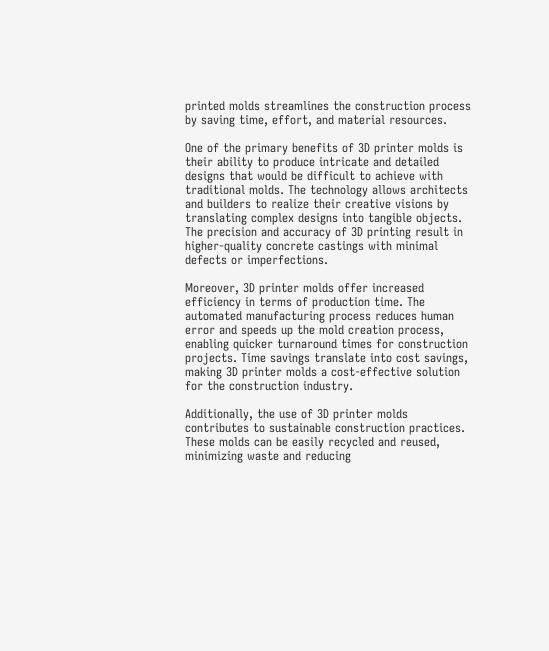printed molds streamlines the construction process by saving time, effort, and material resources.

One of the primary benefits of 3D printer molds is their ability to produce intricate and detailed designs that would be difficult to achieve with traditional molds. The technology allows architects and builders to realize their creative visions by translating complex designs into tangible objects. The precision and accuracy of 3D printing result in higher-quality concrete castings with minimal defects or imperfections.

Moreover, 3D printer molds offer increased efficiency in terms of production time. The automated manufacturing process reduces human error and speeds up the mold creation process, enabling quicker turnaround times for construction projects. Time savings translate into cost savings, making 3D printer molds a cost-effective solution for the construction industry.

Additionally, the use of 3D printer molds contributes to sustainable construction practices. These molds can be easily recycled and reused, minimizing waste and reducing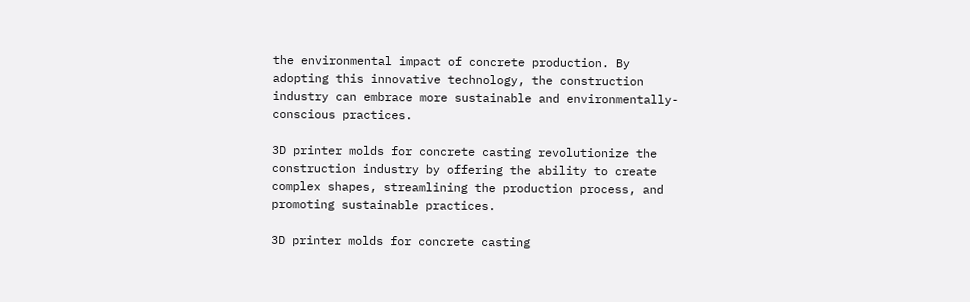the environmental impact of concrete production. By adopting this innovative technology, the construction industry can embrace more sustainable and environmentally-conscious practices.

3D printer molds for concrete casting revolutionize the construction industry by offering the ability to create complex shapes, streamlining the production process, and promoting sustainable practices.

3D printer molds for concrete casting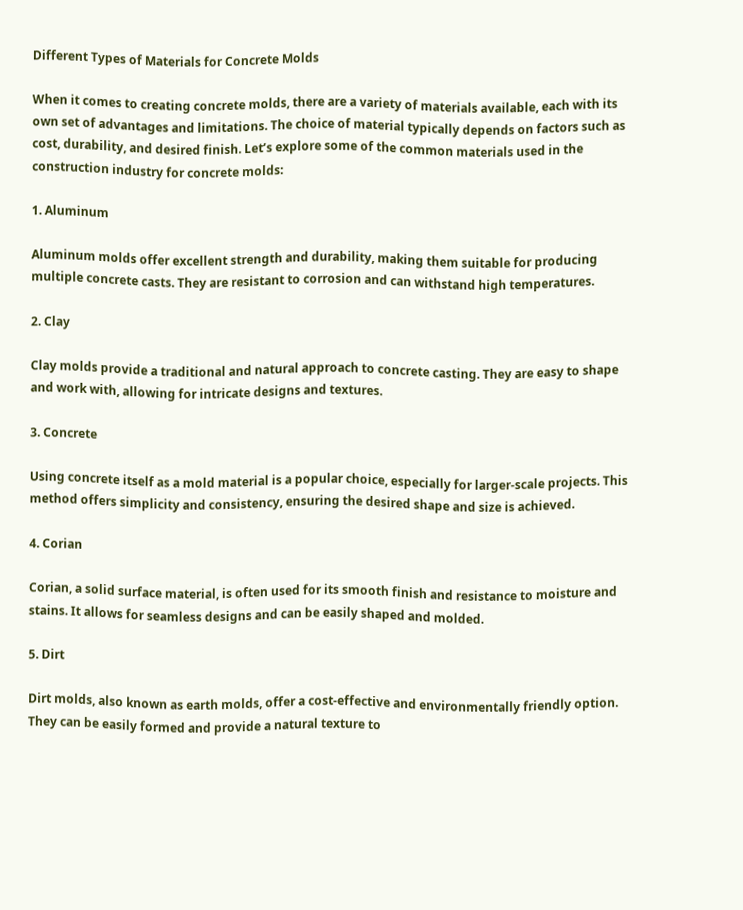Different Types of Materials for Concrete Molds

When it comes to creating concrete molds, there are a variety of materials available, each with its own set of advantages and limitations. The choice of material typically depends on factors such as cost, durability, and desired finish. Let’s explore some of the common materials used in the construction industry for concrete molds:

1. Aluminum

Aluminum molds offer excellent strength and durability, making them suitable for producing multiple concrete casts. They are resistant to corrosion and can withstand high temperatures.

2. Clay

Clay molds provide a traditional and natural approach to concrete casting. They are easy to shape and work with, allowing for intricate designs and textures.

3. Concrete

Using concrete itself as a mold material is a popular choice, especially for larger-scale projects. This method offers simplicity and consistency, ensuring the desired shape and size is achieved.

4. Corian

Corian, a solid surface material, is often used for its smooth finish and resistance to moisture and stains. It allows for seamless designs and can be easily shaped and molded.

5. Dirt

Dirt molds, also known as earth molds, offer a cost-effective and environmentally friendly option. They can be easily formed and provide a natural texture to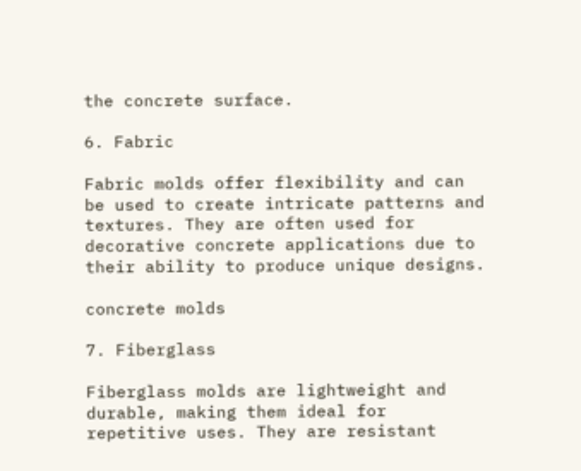the concrete surface.

6. Fabric

Fabric molds offer flexibility and can be used to create intricate patterns and textures. They are often used for decorative concrete applications due to their ability to produce unique designs.

concrete molds

7. Fiberglass

Fiberglass molds are lightweight and durable, making them ideal for repetitive uses. They are resistant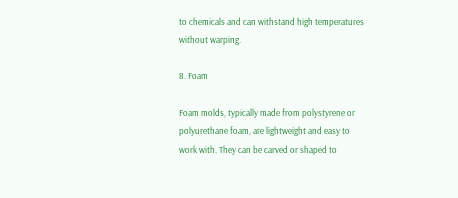to chemicals and can withstand high temperatures without warping.

8. Foam

Foam molds, typically made from polystyrene or polyurethane foam, are lightweight and easy to work with. They can be carved or shaped to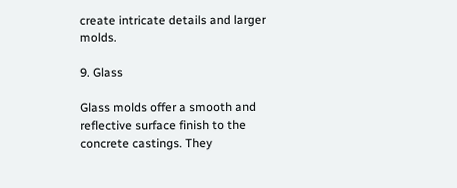create intricate details and larger molds.

9. Glass

Glass molds offer a smooth and reflective surface finish to the concrete castings. They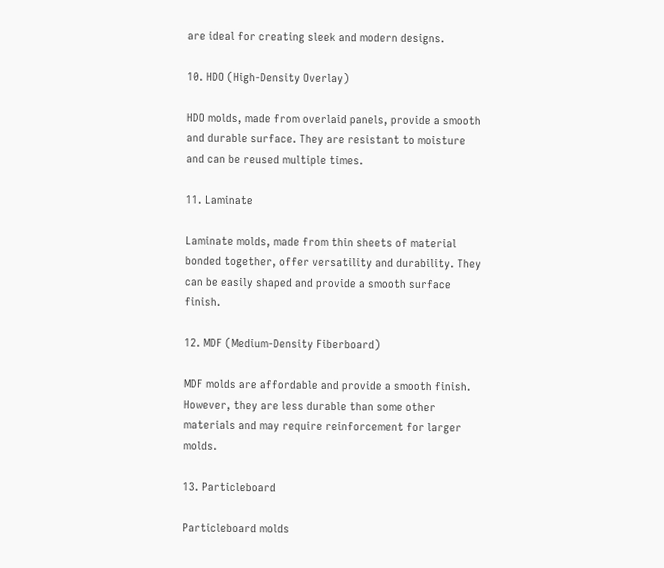are ideal for creating sleek and modern designs.

10. HDO (High-Density Overlay)

HDO molds, made from overlaid panels, provide a smooth and durable surface. They are resistant to moisture and can be reused multiple times.

11. Laminate

Laminate molds, made from thin sheets of material bonded together, offer versatility and durability. They can be easily shaped and provide a smooth surface finish.

12. MDF (Medium-Density Fiberboard)

MDF molds are affordable and provide a smooth finish. However, they are less durable than some other materials and may require reinforcement for larger molds.

13. Particleboard

Particleboard molds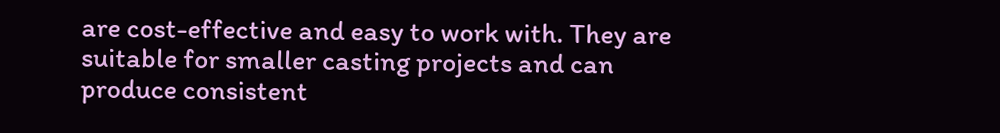are cost-effective and easy to work with. They are suitable for smaller casting projects and can produce consistent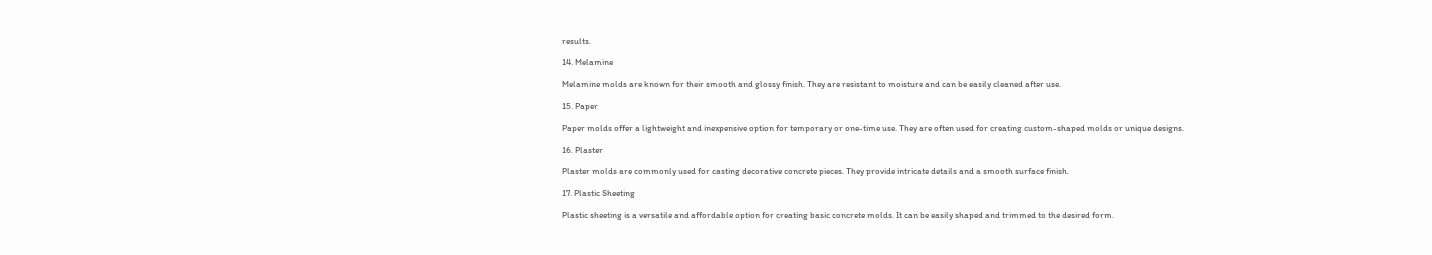results.

14. Melamine

Melamine molds are known for their smooth and glossy finish. They are resistant to moisture and can be easily cleaned after use.

15. Paper

Paper molds offer a lightweight and inexpensive option for temporary or one-time use. They are often used for creating custom-shaped molds or unique designs.

16. Plaster

Plaster molds are commonly used for casting decorative concrete pieces. They provide intricate details and a smooth surface finish.

17. Plastic Sheeting

Plastic sheeting is a versatile and affordable option for creating basic concrete molds. It can be easily shaped and trimmed to the desired form.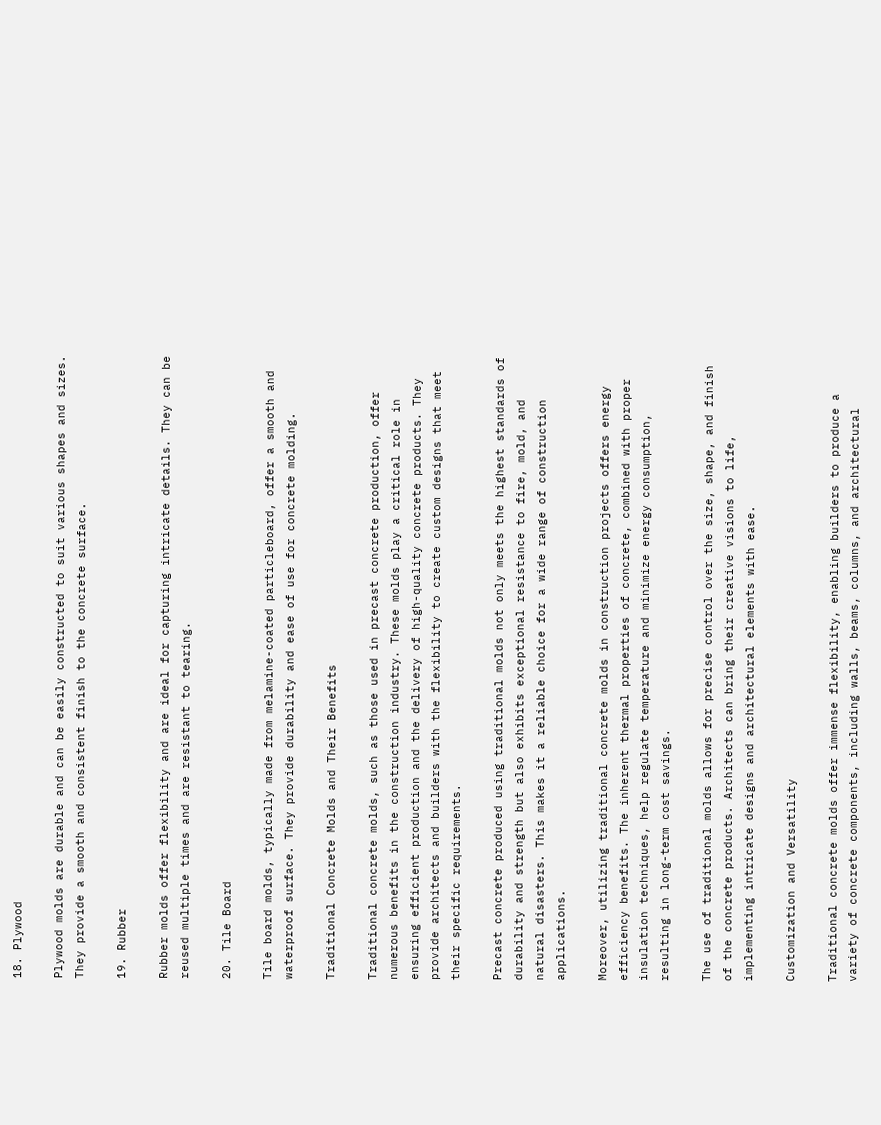18. Plywood

Plywood molds are durable and can be easily constructed to suit various shapes and sizes. They provide a smooth and consistent finish to the concrete surface.

19. Rubber

Rubber molds offer flexibility and are ideal for capturing intricate details. They can be reused multiple times and are resistant to tearing.

20. Tile Board

Tile board molds, typically made from melamine-coated particleboard, offer a smooth and waterproof surface. They provide durability and ease of use for concrete molding.

Traditional Concrete Molds and Their Benefits

Traditional concrete molds, such as those used in precast concrete production, offer numerous benefits in the construction industry. These molds play a critical role in ensuring efficient production and the delivery of high-quality concrete products. They provide architects and builders with the flexibility to create custom designs that meet their specific requirements.

Precast concrete produced using traditional molds not only meets the highest standards of durability and strength but also exhibits exceptional resistance to fire, mold, and natural disasters. This makes it a reliable choice for a wide range of construction applications.

Moreover, utilizing traditional concrete molds in construction projects offers energy efficiency benefits. The inherent thermal properties of concrete, combined with proper insulation techniques, help regulate temperature and minimize energy consumption, resulting in long-term cost savings.

The use of traditional molds allows for precise control over the size, shape, and finish of the concrete products. Architects can bring their creative visions to life, implementing intricate designs and architectural elements with ease.

Customization and Versatility

Traditional concrete molds offer immense flexibility, enabling builders to produce a variety of concrete components, including walls, beams, columns, and architectural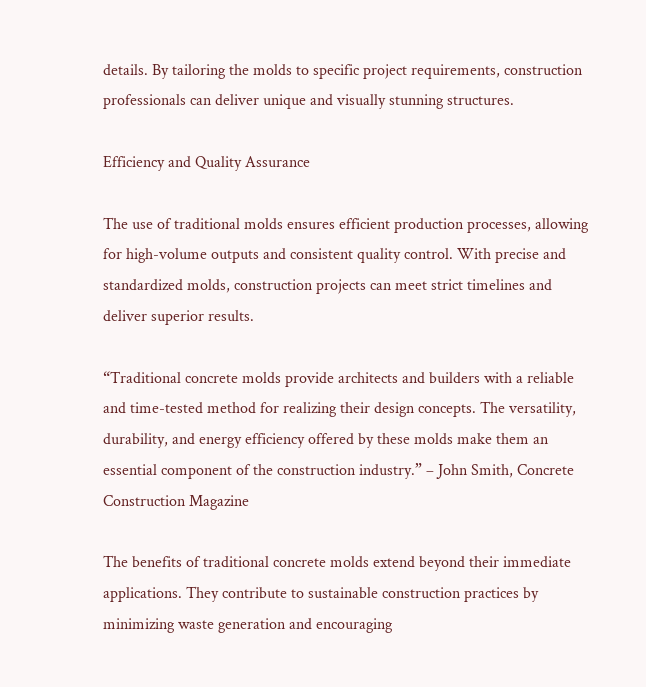details. By tailoring the molds to specific project requirements, construction professionals can deliver unique and visually stunning structures.

Efficiency and Quality Assurance

The use of traditional molds ensures efficient production processes, allowing for high-volume outputs and consistent quality control. With precise and standardized molds, construction projects can meet strict timelines and deliver superior results.

“Traditional concrete molds provide architects and builders with a reliable and time-tested method for realizing their design concepts. The versatility, durability, and energy efficiency offered by these molds make them an essential component of the construction industry.” – John Smith, Concrete Construction Magazine

The benefits of traditional concrete molds extend beyond their immediate applications. They contribute to sustainable construction practices by minimizing waste generation and encouraging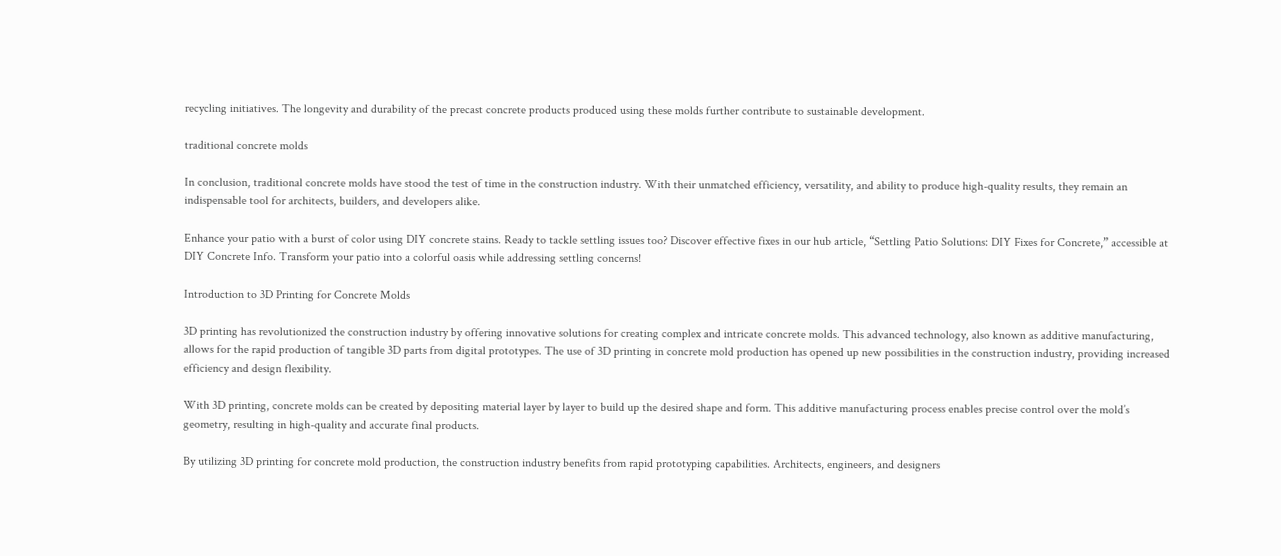recycling initiatives. The longevity and durability of the precast concrete products produced using these molds further contribute to sustainable development.

traditional concrete molds

In conclusion, traditional concrete molds have stood the test of time in the construction industry. With their unmatched efficiency, versatility, and ability to produce high-quality results, they remain an indispensable tool for architects, builders, and developers alike.

Enhance your patio with a burst of color using DIY concrete stains. Ready to tackle settling issues too? Discover effective fixes in our hub article, “Settling Patio Solutions: DIY Fixes for Concrete,” accessible at DIY Concrete Info. Transform your patio into a colorful oasis while addressing settling concerns!

Introduction to 3D Printing for Concrete Molds

3D printing has revolutionized the construction industry by offering innovative solutions for creating complex and intricate concrete molds. This advanced technology, also known as additive manufacturing, allows for the rapid production of tangible 3D parts from digital prototypes. The use of 3D printing in concrete mold production has opened up new possibilities in the construction industry, providing increased efficiency and design flexibility.

With 3D printing, concrete molds can be created by depositing material layer by layer to build up the desired shape and form. This additive manufacturing process enables precise control over the mold’s geometry, resulting in high-quality and accurate final products.

By utilizing 3D printing for concrete mold production, the construction industry benefits from rapid prototyping capabilities. Architects, engineers, and designers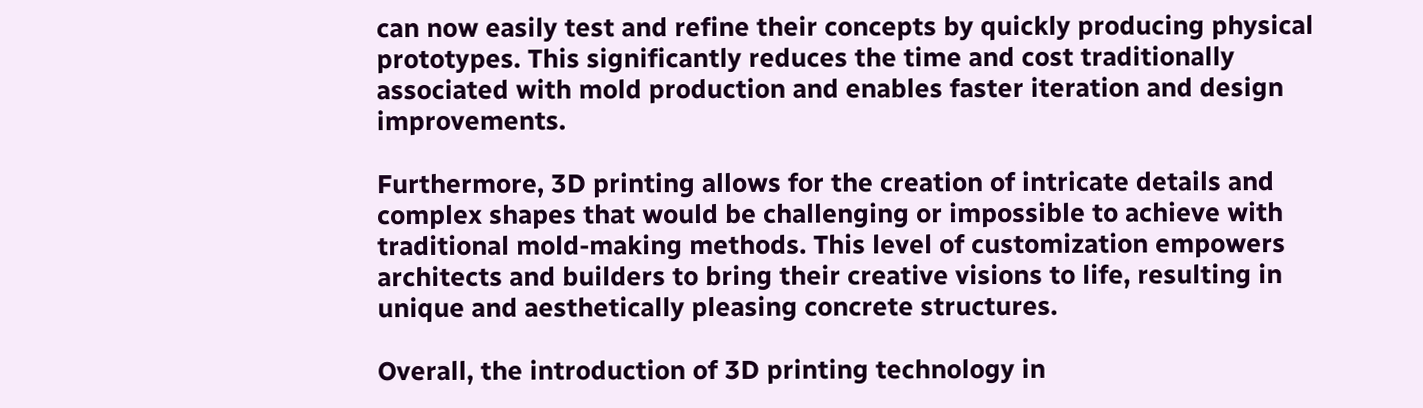can now easily test and refine their concepts by quickly producing physical prototypes. This significantly reduces the time and cost traditionally associated with mold production and enables faster iteration and design improvements.

Furthermore, 3D printing allows for the creation of intricate details and complex shapes that would be challenging or impossible to achieve with traditional mold-making methods. This level of customization empowers architects and builders to bring their creative visions to life, resulting in unique and aesthetically pleasing concrete structures.

Overall, the introduction of 3D printing technology in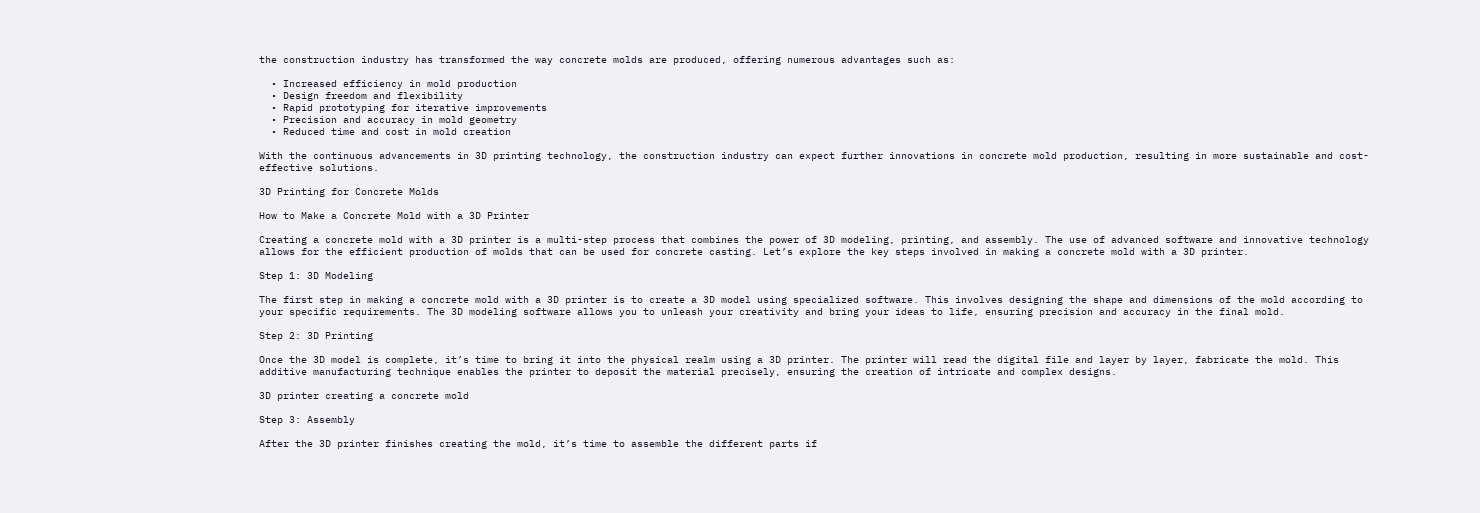the construction industry has transformed the way concrete molds are produced, offering numerous advantages such as:

  • Increased efficiency in mold production
  • Design freedom and flexibility
  • Rapid prototyping for iterative improvements
  • Precision and accuracy in mold geometry
  • Reduced time and cost in mold creation

With the continuous advancements in 3D printing technology, the construction industry can expect further innovations in concrete mold production, resulting in more sustainable and cost-effective solutions.

3D Printing for Concrete Molds

How to Make a Concrete Mold with a 3D Printer

Creating a concrete mold with a 3D printer is a multi-step process that combines the power of 3D modeling, printing, and assembly. The use of advanced software and innovative technology allows for the efficient production of molds that can be used for concrete casting. Let’s explore the key steps involved in making a concrete mold with a 3D printer.

Step 1: 3D Modeling

The first step in making a concrete mold with a 3D printer is to create a 3D model using specialized software. This involves designing the shape and dimensions of the mold according to your specific requirements. The 3D modeling software allows you to unleash your creativity and bring your ideas to life, ensuring precision and accuracy in the final mold.

Step 2: 3D Printing

Once the 3D model is complete, it’s time to bring it into the physical realm using a 3D printer. The printer will read the digital file and layer by layer, fabricate the mold. This additive manufacturing technique enables the printer to deposit the material precisely, ensuring the creation of intricate and complex designs.

3D printer creating a concrete mold

Step 3: Assembly

After the 3D printer finishes creating the mold, it’s time to assemble the different parts if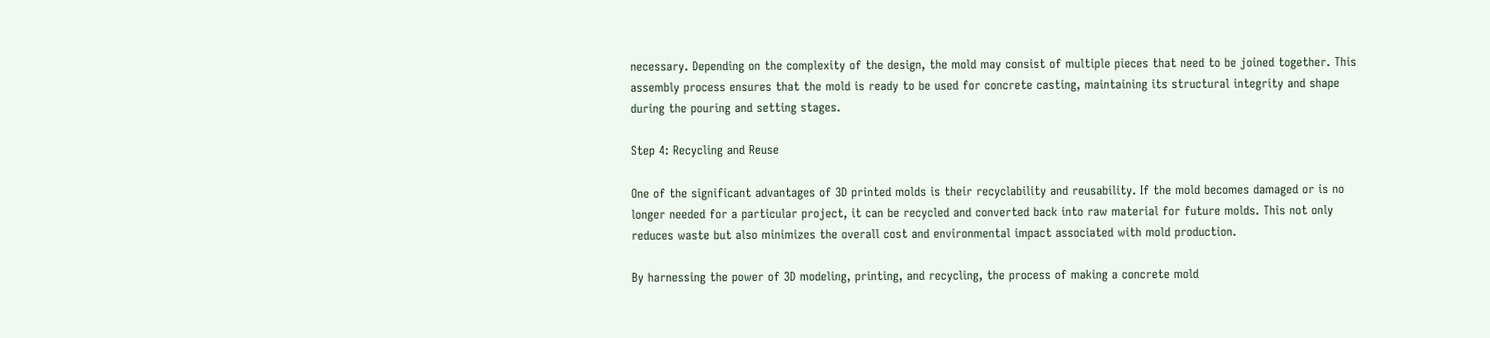necessary. Depending on the complexity of the design, the mold may consist of multiple pieces that need to be joined together. This assembly process ensures that the mold is ready to be used for concrete casting, maintaining its structural integrity and shape during the pouring and setting stages.

Step 4: Recycling and Reuse

One of the significant advantages of 3D printed molds is their recyclability and reusability. If the mold becomes damaged or is no longer needed for a particular project, it can be recycled and converted back into raw material for future molds. This not only reduces waste but also minimizes the overall cost and environmental impact associated with mold production.

By harnessing the power of 3D modeling, printing, and recycling, the process of making a concrete mold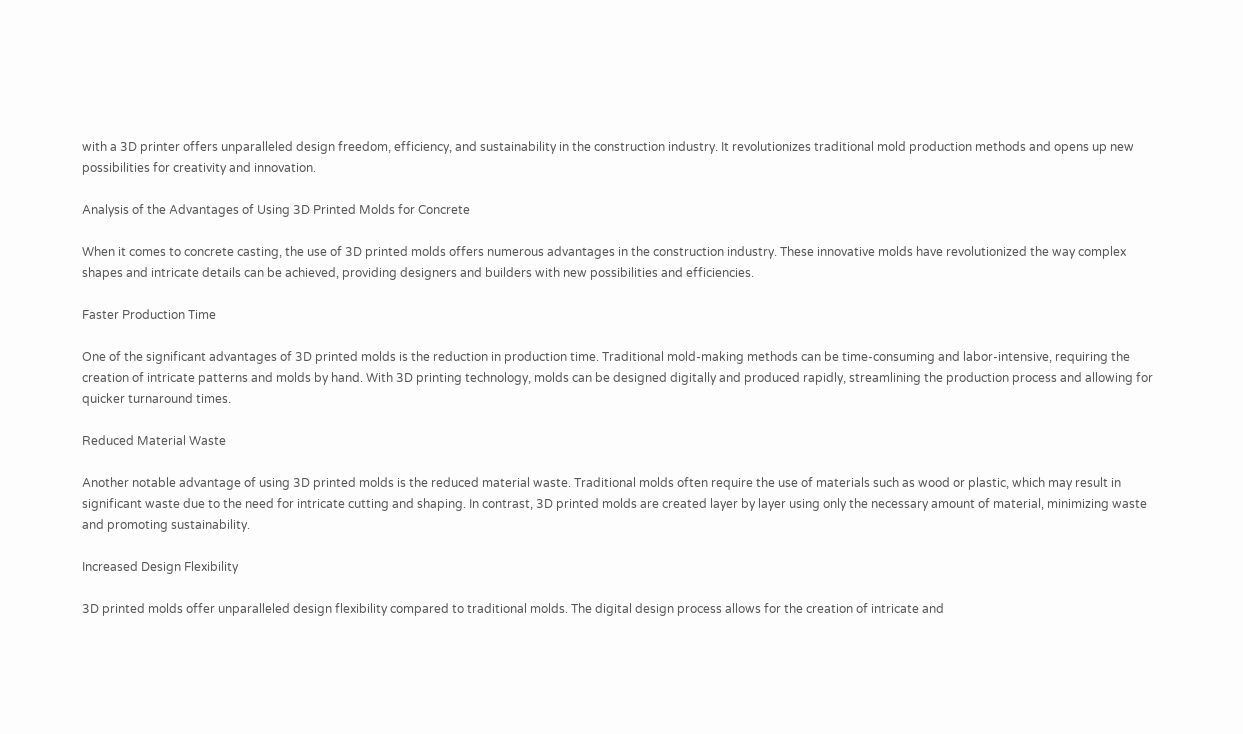with a 3D printer offers unparalleled design freedom, efficiency, and sustainability in the construction industry. It revolutionizes traditional mold production methods and opens up new possibilities for creativity and innovation.

Analysis of the Advantages of Using 3D Printed Molds for Concrete

When it comes to concrete casting, the use of 3D printed molds offers numerous advantages in the construction industry. These innovative molds have revolutionized the way complex shapes and intricate details can be achieved, providing designers and builders with new possibilities and efficiencies.

Faster Production Time

One of the significant advantages of 3D printed molds is the reduction in production time. Traditional mold-making methods can be time-consuming and labor-intensive, requiring the creation of intricate patterns and molds by hand. With 3D printing technology, molds can be designed digitally and produced rapidly, streamlining the production process and allowing for quicker turnaround times.

Reduced Material Waste

Another notable advantage of using 3D printed molds is the reduced material waste. Traditional molds often require the use of materials such as wood or plastic, which may result in significant waste due to the need for intricate cutting and shaping. In contrast, 3D printed molds are created layer by layer using only the necessary amount of material, minimizing waste and promoting sustainability.

Increased Design Flexibility

3D printed molds offer unparalleled design flexibility compared to traditional molds. The digital design process allows for the creation of intricate and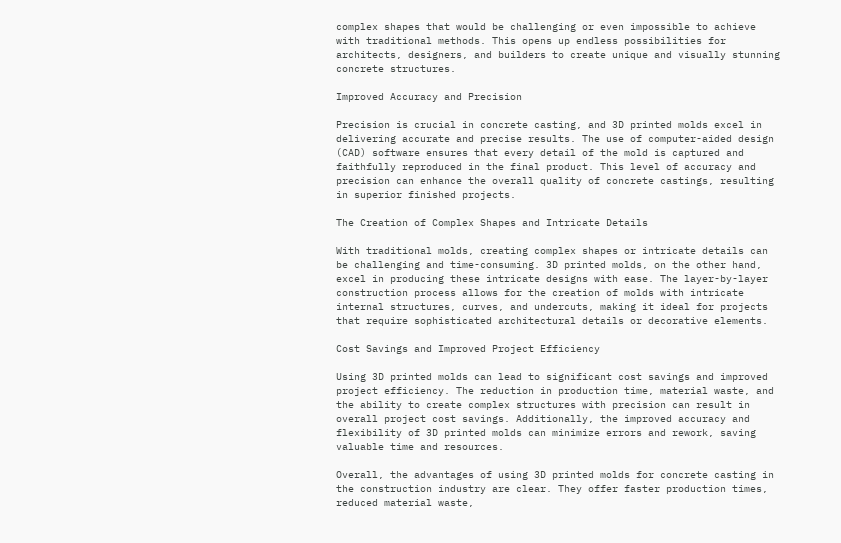complex shapes that would be challenging or even impossible to achieve with traditional methods. This opens up endless possibilities for architects, designers, and builders to create unique and visually stunning concrete structures.

Improved Accuracy and Precision

Precision is crucial in concrete casting, and 3D printed molds excel in delivering accurate and precise results. The use of computer-aided design (CAD) software ensures that every detail of the mold is captured and faithfully reproduced in the final product. This level of accuracy and precision can enhance the overall quality of concrete castings, resulting in superior finished projects.

The Creation of Complex Shapes and Intricate Details

With traditional molds, creating complex shapes or intricate details can be challenging and time-consuming. 3D printed molds, on the other hand, excel in producing these intricate designs with ease. The layer-by-layer construction process allows for the creation of molds with intricate internal structures, curves, and undercuts, making it ideal for projects that require sophisticated architectural details or decorative elements.

Cost Savings and Improved Project Efficiency

Using 3D printed molds can lead to significant cost savings and improved project efficiency. The reduction in production time, material waste, and the ability to create complex structures with precision can result in overall project cost savings. Additionally, the improved accuracy and flexibility of 3D printed molds can minimize errors and rework, saving valuable time and resources.

Overall, the advantages of using 3D printed molds for concrete casting in the construction industry are clear. They offer faster production times, reduced material waste,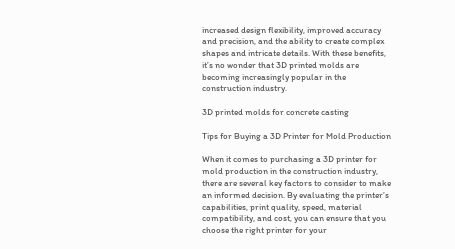increased design flexibility, improved accuracy and precision, and the ability to create complex shapes and intricate details. With these benefits, it’s no wonder that 3D printed molds are becoming increasingly popular in the construction industry.

3D printed molds for concrete casting

Tips for Buying a 3D Printer for Mold Production

When it comes to purchasing a 3D printer for mold production in the construction industry, there are several key factors to consider to make an informed decision. By evaluating the printer’s capabilities, print quality, speed, material compatibility, and cost, you can ensure that you choose the right printer for your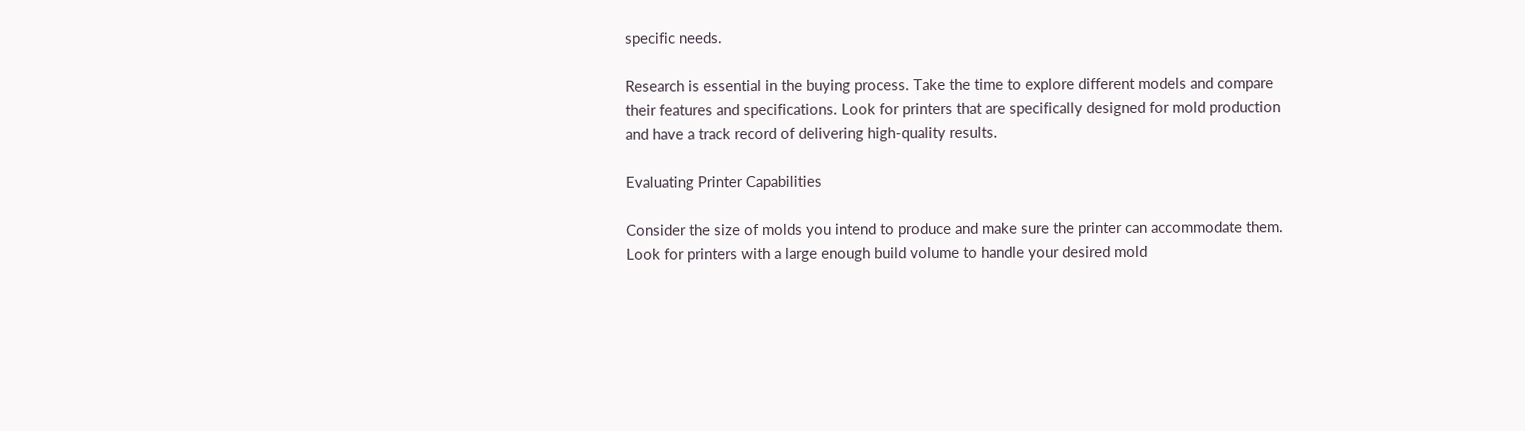specific needs.

Research is essential in the buying process. Take the time to explore different models and compare their features and specifications. Look for printers that are specifically designed for mold production and have a track record of delivering high-quality results.

Evaluating Printer Capabilities

Consider the size of molds you intend to produce and make sure the printer can accommodate them. Look for printers with a large enough build volume to handle your desired mold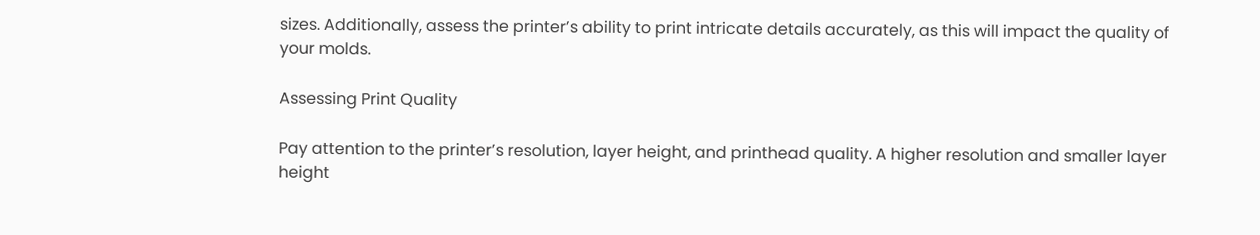sizes. Additionally, assess the printer’s ability to print intricate details accurately, as this will impact the quality of your molds.

Assessing Print Quality

Pay attention to the printer’s resolution, layer height, and printhead quality. A higher resolution and smaller layer height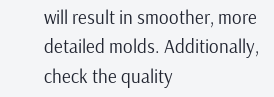will result in smoother, more detailed molds. Additionally, check the quality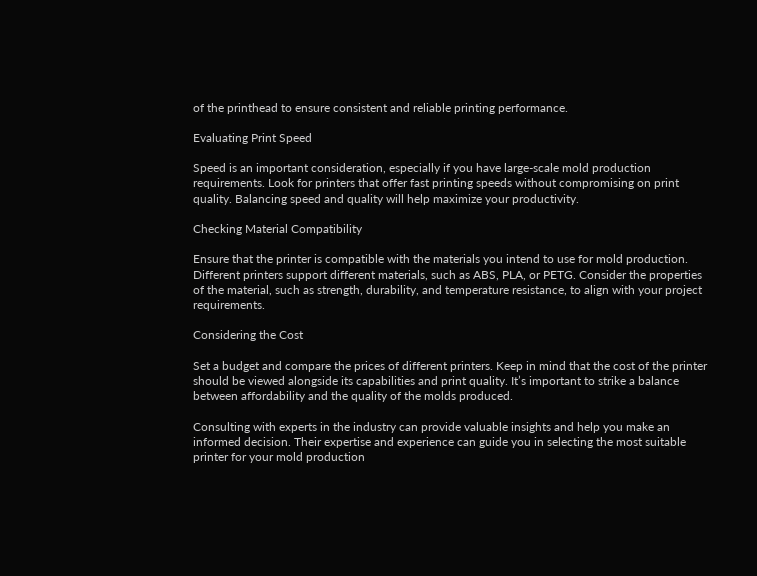of the printhead to ensure consistent and reliable printing performance.

Evaluating Print Speed

Speed is an important consideration, especially if you have large-scale mold production requirements. Look for printers that offer fast printing speeds without compromising on print quality. Balancing speed and quality will help maximize your productivity.

Checking Material Compatibility

Ensure that the printer is compatible with the materials you intend to use for mold production. Different printers support different materials, such as ABS, PLA, or PETG. Consider the properties of the material, such as strength, durability, and temperature resistance, to align with your project requirements.

Considering the Cost

Set a budget and compare the prices of different printers. Keep in mind that the cost of the printer should be viewed alongside its capabilities and print quality. It’s important to strike a balance between affordability and the quality of the molds produced.

Consulting with experts in the industry can provide valuable insights and help you make an informed decision. Their expertise and experience can guide you in selecting the most suitable printer for your mold production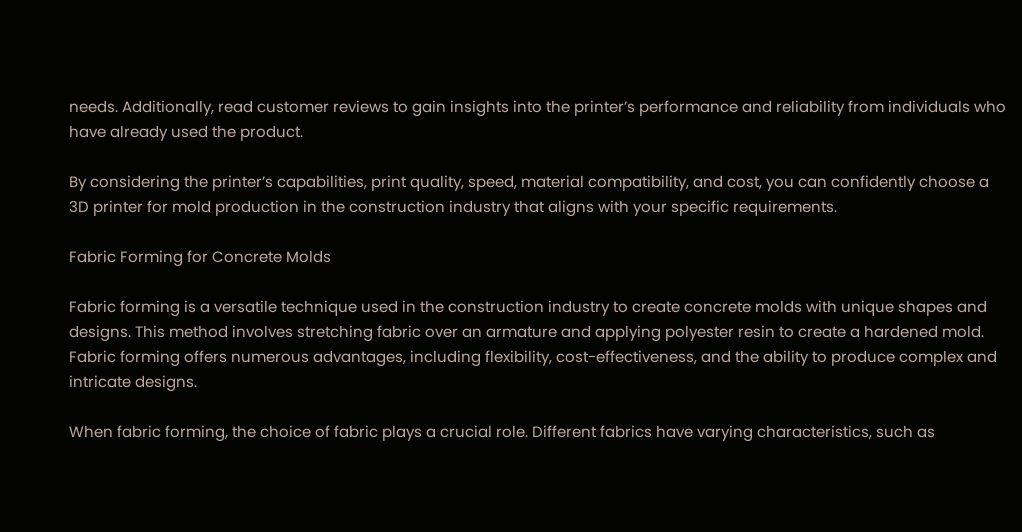needs. Additionally, read customer reviews to gain insights into the printer’s performance and reliability from individuals who have already used the product.

By considering the printer’s capabilities, print quality, speed, material compatibility, and cost, you can confidently choose a 3D printer for mold production in the construction industry that aligns with your specific requirements.

Fabric Forming for Concrete Molds

Fabric forming is a versatile technique used in the construction industry to create concrete molds with unique shapes and designs. This method involves stretching fabric over an armature and applying polyester resin to create a hardened mold. Fabric forming offers numerous advantages, including flexibility, cost-effectiveness, and the ability to produce complex and intricate designs.

When fabric forming, the choice of fabric plays a crucial role. Different fabrics have varying characteristics, such as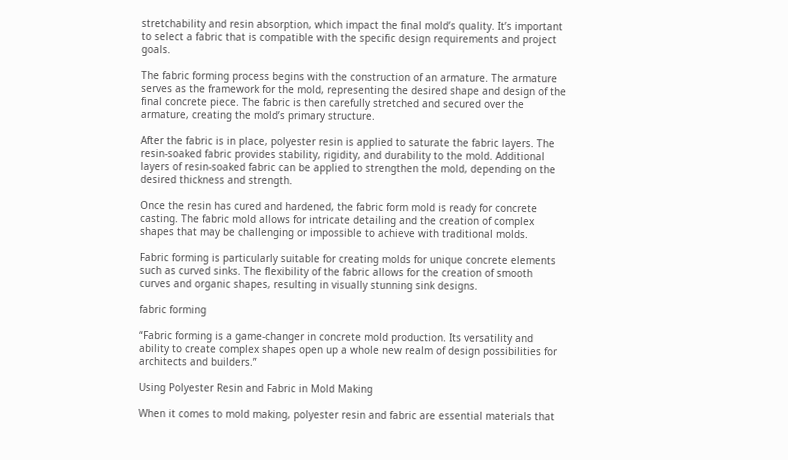stretchability and resin absorption, which impact the final mold’s quality. It’s important to select a fabric that is compatible with the specific design requirements and project goals.

The fabric forming process begins with the construction of an armature. The armature serves as the framework for the mold, representing the desired shape and design of the final concrete piece. The fabric is then carefully stretched and secured over the armature, creating the mold’s primary structure.

After the fabric is in place, polyester resin is applied to saturate the fabric layers. The resin-soaked fabric provides stability, rigidity, and durability to the mold. Additional layers of resin-soaked fabric can be applied to strengthen the mold, depending on the desired thickness and strength.

Once the resin has cured and hardened, the fabric form mold is ready for concrete casting. The fabric mold allows for intricate detailing and the creation of complex shapes that may be challenging or impossible to achieve with traditional molds.

Fabric forming is particularly suitable for creating molds for unique concrete elements such as curved sinks. The flexibility of the fabric allows for the creation of smooth curves and organic shapes, resulting in visually stunning sink designs.

fabric forming

“Fabric forming is a game-changer in concrete mold production. Its versatility and ability to create complex shapes open up a whole new realm of design possibilities for architects and builders.”

Using Polyester Resin and Fabric in Mold Making

When it comes to mold making, polyester resin and fabric are essential materials that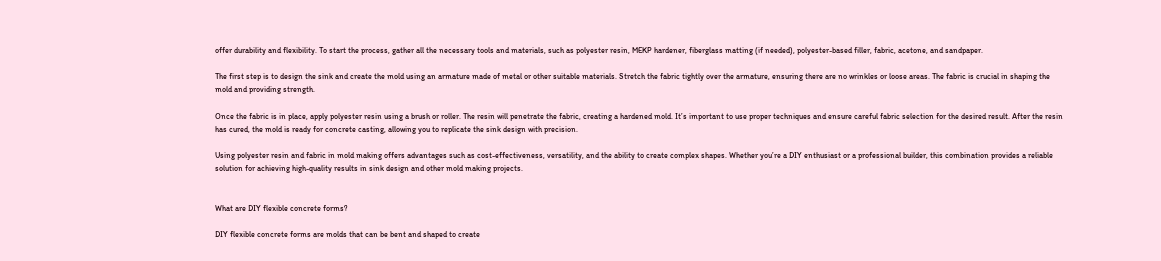offer durability and flexibility. To start the process, gather all the necessary tools and materials, such as polyester resin, MEKP hardener, fiberglass matting (if needed), polyester-based filler, fabric, acetone, and sandpaper.

The first step is to design the sink and create the mold using an armature made of metal or other suitable materials. Stretch the fabric tightly over the armature, ensuring there are no wrinkles or loose areas. The fabric is crucial in shaping the mold and providing strength.

Once the fabric is in place, apply polyester resin using a brush or roller. The resin will penetrate the fabric, creating a hardened mold. It’s important to use proper techniques and ensure careful fabric selection for the desired result. After the resin has cured, the mold is ready for concrete casting, allowing you to replicate the sink design with precision.

Using polyester resin and fabric in mold making offers advantages such as cost-effectiveness, versatility, and the ability to create complex shapes. Whether you’re a DIY enthusiast or a professional builder, this combination provides a reliable solution for achieving high-quality results in sink design and other mold making projects.


What are DIY flexible concrete forms?

DIY flexible concrete forms are molds that can be bent and shaped to create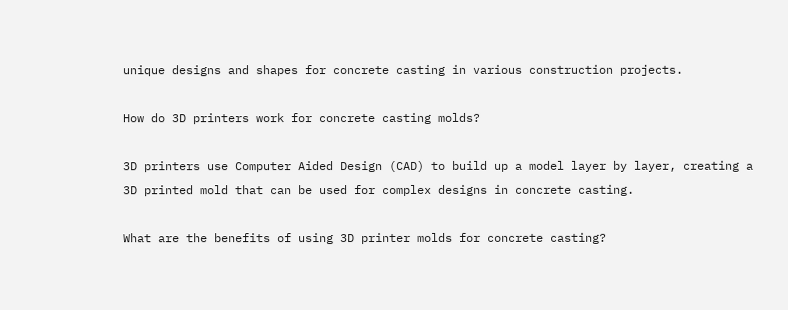unique designs and shapes for concrete casting in various construction projects.

How do 3D printers work for concrete casting molds?

3D printers use Computer Aided Design (CAD) to build up a model layer by layer, creating a 3D printed mold that can be used for complex designs in concrete casting.

What are the benefits of using 3D printer molds for concrete casting?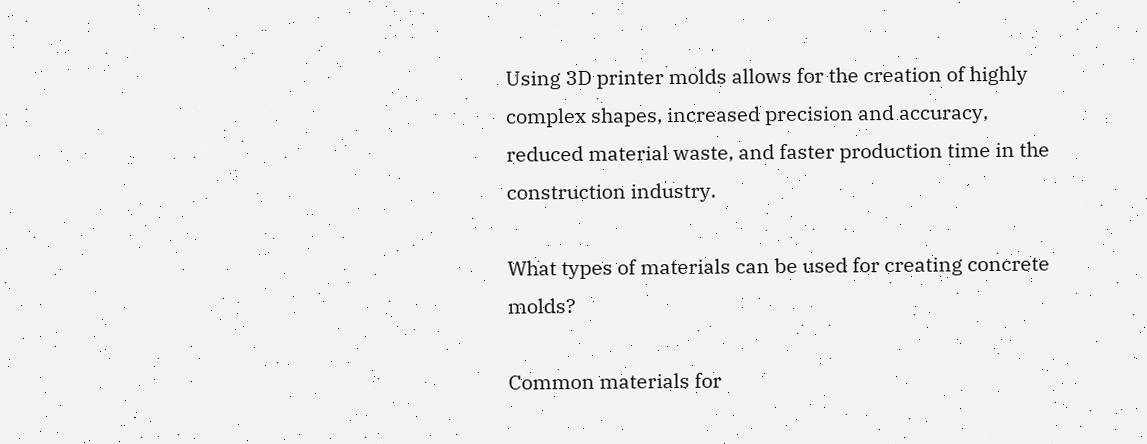Using 3D printer molds allows for the creation of highly complex shapes, increased precision and accuracy, reduced material waste, and faster production time in the construction industry.

What types of materials can be used for creating concrete molds?

Common materials for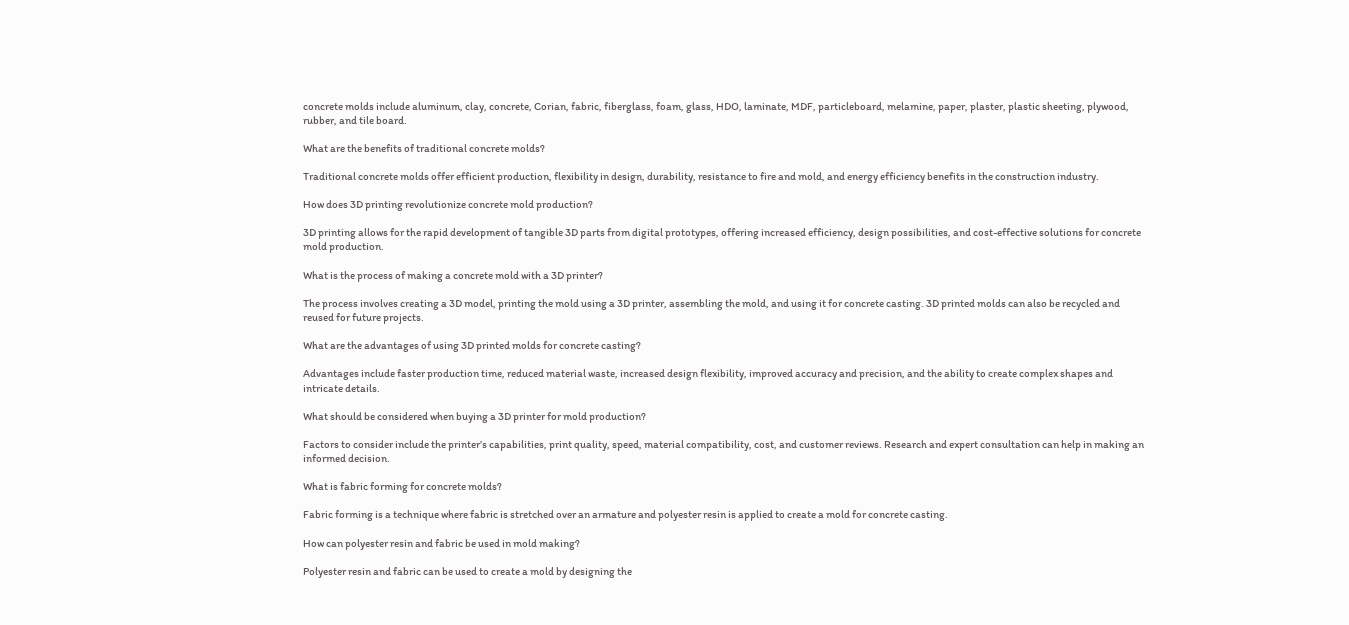concrete molds include aluminum, clay, concrete, Corian, fabric, fiberglass, foam, glass, HDO, laminate, MDF, particleboard, melamine, paper, plaster, plastic sheeting, plywood, rubber, and tile board.

What are the benefits of traditional concrete molds?

Traditional concrete molds offer efficient production, flexibility in design, durability, resistance to fire and mold, and energy efficiency benefits in the construction industry.

How does 3D printing revolutionize concrete mold production?

3D printing allows for the rapid development of tangible 3D parts from digital prototypes, offering increased efficiency, design possibilities, and cost-effective solutions for concrete mold production.

What is the process of making a concrete mold with a 3D printer?

The process involves creating a 3D model, printing the mold using a 3D printer, assembling the mold, and using it for concrete casting. 3D printed molds can also be recycled and reused for future projects.

What are the advantages of using 3D printed molds for concrete casting?

Advantages include faster production time, reduced material waste, increased design flexibility, improved accuracy and precision, and the ability to create complex shapes and intricate details.

What should be considered when buying a 3D printer for mold production?

Factors to consider include the printer’s capabilities, print quality, speed, material compatibility, cost, and customer reviews. Research and expert consultation can help in making an informed decision.

What is fabric forming for concrete molds?

Fabric forming is a technique where fabric is stretched over an armature and polyester resin is applied to create a mold for concrete casting.

How can polyester resin and fabric be used in mold making?

Polyester resin and fabric can be used to create a mold by designing the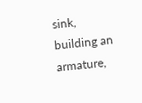sink, building an armature,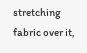stretching fabric over it,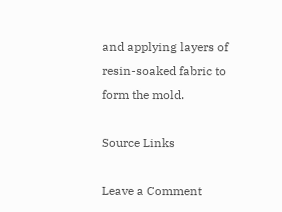and applying layers of resin-soaked fabric to form the mold.

Source Links

Leave a Comment